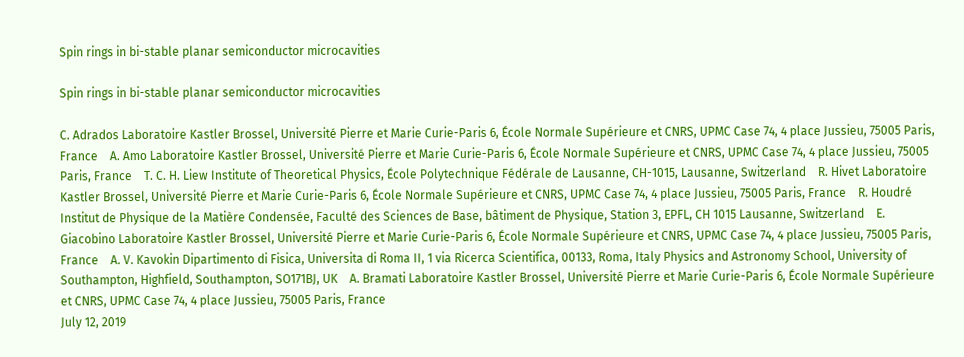Spin rings in bi-stable planar semiconductor microcavities

Spin rings in bi-stable planar semiconductor microcavities

C. Adrados Laboratoire Kastler Brossel, Université Pierre et Marie Curie-Paris 6, École Normale Supérieure et CNRS, UPMC Case 74, 4 place Jussieu, 75005 Paris, France    A. Amo Laboratoire Kastler Brossel, Université Pierre et Marie Curie-Paris 6, École Normale Supérieure et CNRS, UPMC Case 74, 4 place Jussieu, 75005 Paris, France    T. C. H. Liew Institute of Theoretical Physics, École Polytechnique Fédérale de Lausanne, CH-1015, Lausanne, Switzerland    R. Hivet Laboratoire Kastler Brossel, Université Pierre et Marie Curie-Paris 6, École Normale Supérieure et CNRS, UPMC Case 74, 4 place Jussieu, 75005 Paris, France    R. Houdré Institut de Physique de la Matière Condensée, Faculté des Sciences de Base, bâtiment de Physique, Station 3, EPFL, CH 1015 Lausanne, Switzerland    E. Giacobino Laboratoire Kastler Brossel, Université Pierre et Marie Curie-Paris 6, École Normale Supérieure et CNRS, UPMC Case 74, 4 place Jussieu, 75005 Paris, France    A. V. Kavokin Dipartimento di Fisica, Universita di Roma II, 1 via Ricerca Scientifica, 00133, Roma, Italy Physics and Astronomy School, University of Southampton, Highfield, Southampton, SO171BJ, UK    A. Bramati Laboratoire Kastler Brossel, Université Pierre et Marie Curie-Paris 6, École Normale Supérieure et CNRS, UPMC Case 74, 4 place Jussieu, 75005 Paris, France
July 12, 2019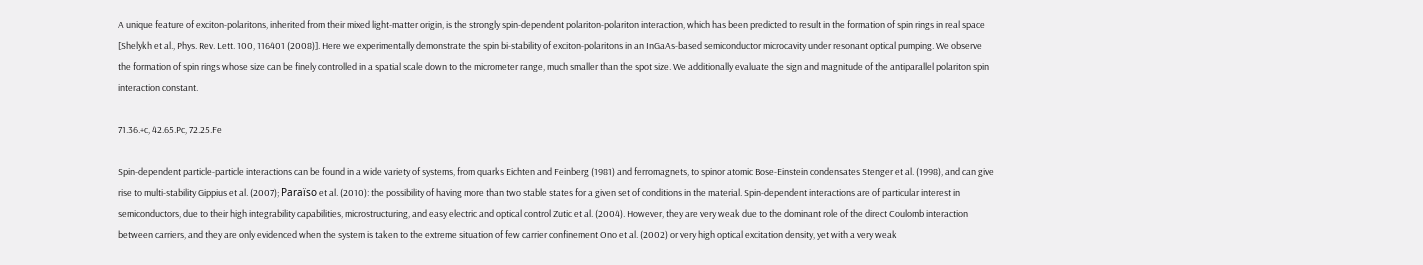A unique feature of exciton-polaritons, inherited from their mixed light-matter origin, is the strongly spin-dependent polariton-polariton interaction, which has been predicted to result in the formation of spin rings in real space [Shelykh et al., Phys. Rev. Lett. 100, 116401 (2008)]. Here we experimentally demonstrate the spin bi-stability of exciton-polaritons in an InGaAs-based semiconductor microcavity under resonant optical pumping. We observe the formation of spin rings whose size can be finely controlled in a spatial scale down to the micrometer range, much smaller than the spot size. We additionally evaluate the sign and magnitude of the antiparallel polariton spin interaction constant.

71.36.+c, 42.65.Pc, 72.25.Fe

Spin-dependent particle-particle interactions can be found in a wide variety of systems, from quarks Eichten and Feinberg (1981) and ferromagnets, to spinor atomic Bose-Einstein condensates Stenger et al. (1998), and can give rise to multi-stability Gippius et al. (2007); Paraïso et al. (2010): the possibility of having more than two stable states for a given set of conditions in the material. Spin-dependent interactions are of particular interest in semiconductors, due to their high integrability capabilities, microstructuring, and easy electric and optical control Zutic et al. (2004). However, they are very weak due to the dominant role of the direct Coulomb interaction between carriers, and they are only evidenced when the system is taken to the extreme situation of few carrier confinement Ono et al. (2002) or very high optical excitation density, yet with a very weak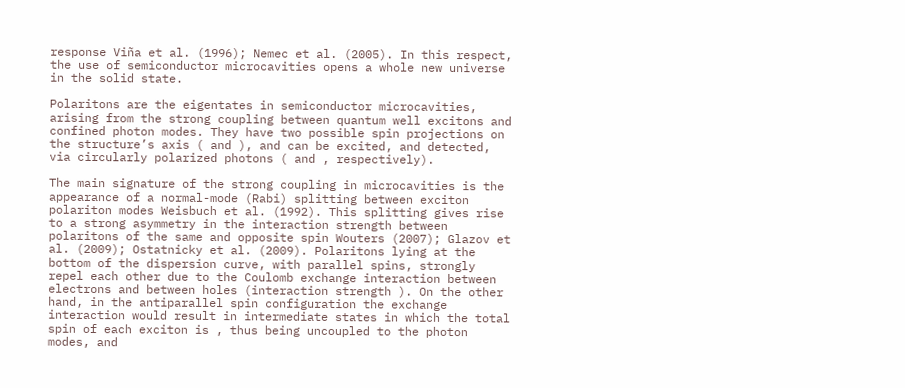response Viña et al. (1996); Nemec et al. (2005). In this respect, the use of semiconductor microcavities opens a whole new universe in the solid state.

Polaritons are the eigentates in semiconductor microcavities, arising from the strong coupling between quantum well excitons and confined photon modes. They have two possible spin projections on the structure’s axis ( and ), and can be excited, and detected, via circularly polarized photons ( and , respectively).

The main signature of the strong coupling in microcavities is the appearance of a normal-mode (Rabi) splitting between exciton polariton modes Weisbuch et al. (1992). This splitting gives rise to a strong asymmetry in the interaction strength between polaritons of the same and opposite spin Wouters (2007); Glazov et al. (2009); Ostatnicky et al. (2009). Polaritons lying at the bottom of the dispersion curve, with parallel spins, strongly repel each other due to the Coulomb exchange interaction between electrons and between holes (interaction strength ). On the other hand, in the antiparallel spin configuration the exchange interaction would result in intermediate states in which the total spin of each exciton is , thus being uncoupled to the photon modes, and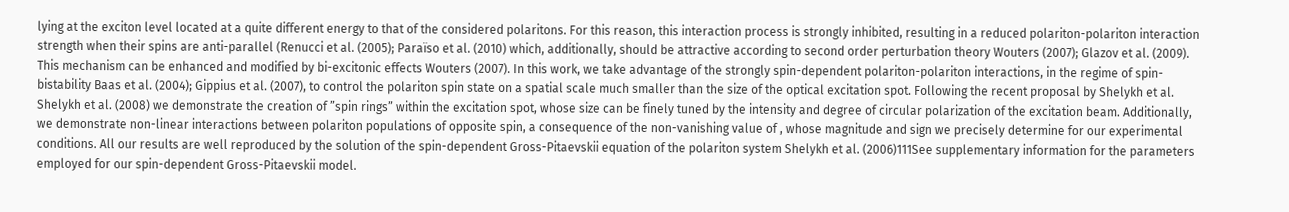lying at the exciton level located at a quite different energy to that of the considered polaritons. For this reason, this interaction process is strongly inhibited, resulting in a reduced polariton-polariton interaction strength when their spins are anti-parallel (Renucci et al. (2005); Paraïso et al. (2010) which, additionally, should be attractive according to second order perturbation theory Wouters (2007); Glazov et al. (2009). This mechanism can be enhanced and modified by bi-excitonic effects Wouters (2007). In this work, we take advantage of the strongly spin-dependent polariton-polariton interactions, in the regime of spin-bistability Baas et al. (2004); Gippius et al. (2007), to control the polariton spin state on a spatial scale much smaller than the size of the optical excitation spot. Following the recent proposal by Shelykh et al. Shelykh et al. (2008) we demonstrate the creation of ”spin rings” within the excitation spot, whose size can be finely tuned by the intensity and degree of circular polarization of the excitation beam. Additionally, we demonstrate non-linear interactions between polariton populations of opposite spin, a consequence of the non-vanishing value of , whose magnitude and sign we precisely determine for our experimental conditions. All our results are well reproduced by the solution of the spin-dependent Gross-Pitaevskii equation of the polariton system Shelykh et al. (2006)111See supplementary information for the parameters employed for our spin-dependent Gross-Pitaevskii model.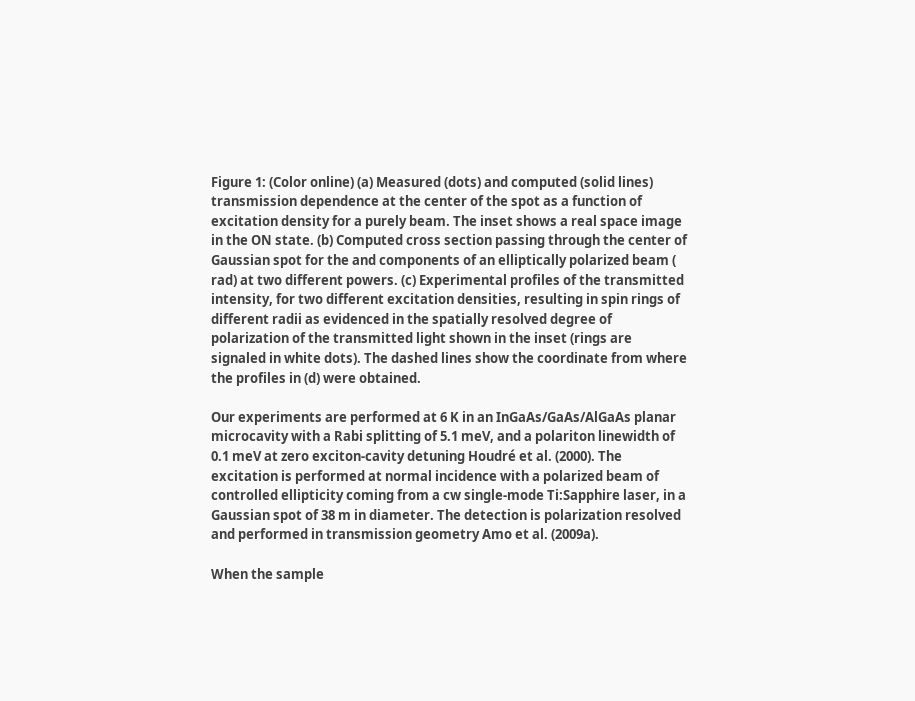Figure 1: (Color online) (a) Measured (dots) and computed (solid lines) transmission dependence at the center of the spot as a function of excitation density for a purely beam. The inset shows a real space image in the ON state. (b) Computed cross section passing through the center of Gaussian spot for the and components of an elliptically polarized beam ( rad) at two different powers. (c) Experimental profiles of the transmitted intensity, for two different excitation densities, resulting in spin rings of different radii as evidenced in the spatially resolved degree of polarization of the transmitted light shown in the inset (rings are signaled in white dots). The dashed lines show the coordinate from where the profiles in (d) were obtained.

Our experiments are performed at 6 K in an InGaAs/GaAs/AlGaAs planar microcavity with a Rabi splitting of 5.1 meV, and a polariton linewidth of 0.1 meV at zero exciton-cavity detuning Houdré et al. (2000). The excitation is performed at normal incidence with a polarized beam of controlled ellipticity coming from a cw single-mode Ti:Sapphire laser, in a Gaussian spot of 38 m in diameter. The detection is polarization resolved and performed in transmission geometry Amo et al. (2009a).

When the sample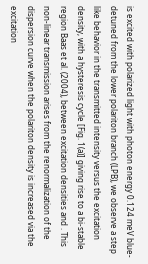is excited with polarized light with photon energy 0.124 meV blue-detuned from the lower polariton branch (LPB), we observe a step like behavior in the transmitted intensity versus the excitation density, with a hysteresis cycle [Fig. 1(a)] giving rise to a bi-stable region Baas et al. (2004), between excitation densities and . This non-linear transmission arises from the renormalization of the dispersion curve when the polariton density is increased via the excitation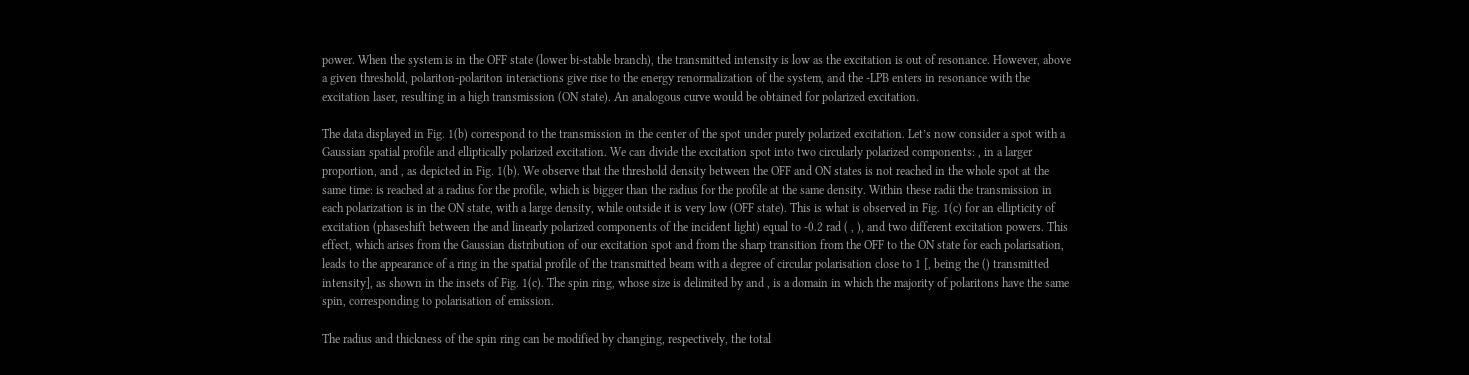power. When the system is in the OFF state (lower bi-stable branch), the transmitted intensity is low as the excitation is out of resonance. However, above a given threshold, polariton-polariton interactions give rise to the energy renormalization of the system, and the -LPB enters in resonance with the excitation laser, resulting in a high transmission (ON state). An analogous curve would be obtained for polarized excitation.

The data displayed in Fig. 1(b) correspond to the transmission in the center of the spot under purely polarized excitation. Let’s now consider a spot with a Gaussian spatial profile and elliptically polarized excitation. We can divide the excitation spot into two circularly polarized components: , in a larger proportion, and , as depicted in Fig. 1(b). We observe that the threshold density between the OFF and ON states is not reached in the whole spot at the same time: is reached at a radius for the profile, which is bigger than the radius for the profile at the same density. Within these radii the transmission in each polarization is in the ON state, with a large density, while outside it is very low (OFF state). This is what is observed in Fig. 1(c) for an ellipticity of excitation (phaseshift between the and linearly polarized components of the incident light) equal to -0.2 rad ( , ), and two different excitation powers. This effect, which arises from the Gaussian distribution of our excitation spot and from the sharp transition from the OFF to the ON state for each polarisation, leads to the appearance of a ring in the spatial profile of the transmitted beam with a degree of circular polarisation close to 1 [, being the () transmitted intensity], as shown in the insets of Fig. 1(c). The spin ring, whose size is delimited by and , is a domain in which the majority of polaritons have the same spin, corresponding to polarisation of emission.

The radius and thickness of the spin ring can be modified by changing, respectively, the total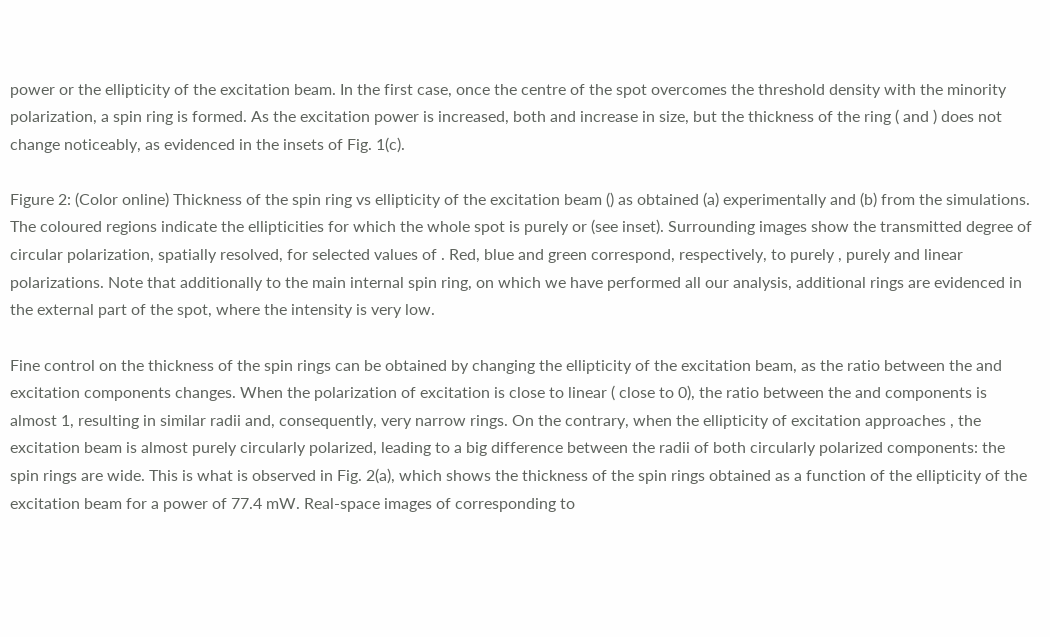power or the ellipticity of the excitation beam. In the first case, once the centre of the spot overcomes the threshold density with the minority polarization, a spin ring is formed. As the excitation power is increased, both and increase in size, but the thickness of the ring ( and ) does not change noticeably, as evidenced in the insets of Fig. 1(c).

Figure 2: (Color online) Thickness of the spin ring vs ellipticity of the excitation beam () as obtained (a) experimentally and (b) from the simulations. The coloured regions indicate the ellipticities for which the whole spot is purely or (see inset). Surrounding images show the transmitted degree of circular polarization, spatially resolved, for selected values of . Red, blue and green correspond, respectively, to purely , purely and linear polarizations. Note that additionally to the main internal spin ring, on which we have performed all our analysis, additional rings are evidenced in the external part of the spot, where the intensity is very low.

Fine control on the thickness of the spin rings can be obtained by changing the ellipticity of the excitation beam, as the ratio between the and excitation components changes. When the polarization of excitation is close to linear ( close to 0), the ratio between the and components is almost 1, resulting in similar radii and, consequently, very narrow rings. On the contrary, when the ellipticity of excitation approaches , the excitation beam is almost purely circularly polarized, leading to a big difference between the radii of both circularly polarized components: the spin rings are wide. This is what is observed in Fig. 2(a), which shows the thickness of the spin rings obtained as a function of the ellipticity of the excitation beam for a power of 77.4 mW. Real-space images of corresponding to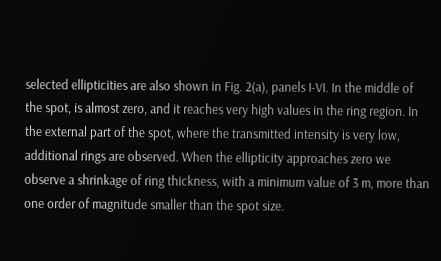selected ellipticities are also shown in Fig. 2(a), panels I-VI. In the middle of the spot, is almost zero, and it reaches very high values in the ring region. In the external part of the spot, where the transmitted intensity is very low, additional rings are observed. When the ellipticity approaches zero we observe a shrinkage of ring thickness, with a minimum value of 3 m, more than one order of magnitude smaller than the spot size.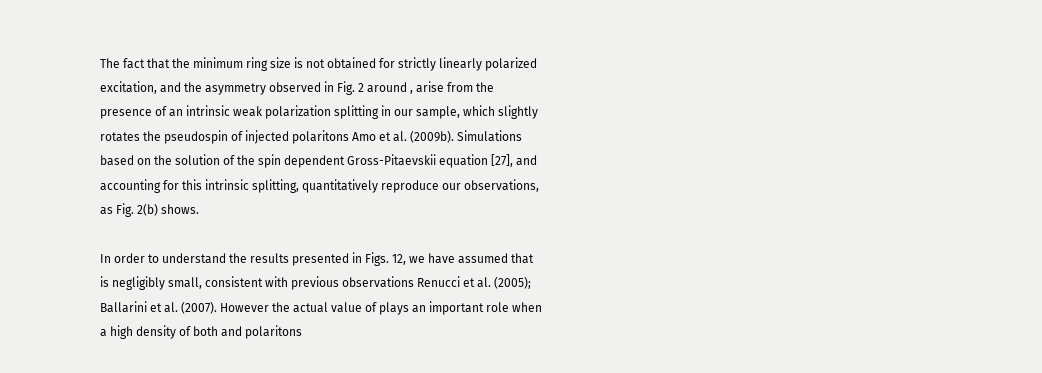The fact that the minimum ring size is not obtained for strictly linearly polarized excitation, and the asymmetry observed in Fig. 2 around , arise from the presence of an intrinsic weak polarization splitting in our sample, which slightly rotates the pseudospin of injected polaritons Amo et al. (2009b). Simulations based on the solution of the spin dependent Gross-Pitaevskii equation [27], and accounting for this intrinsic splitting, quantitatively reproduce our observations, as Fig. 2(b) shows.

In order to understand the results presented in Figs. 12, we have assumed that is negligibly small, consistent with previous observations Renucci et al. (2005); Ballarini et al. (2007). However the actual value of plays an important role when a high density of both and polaritons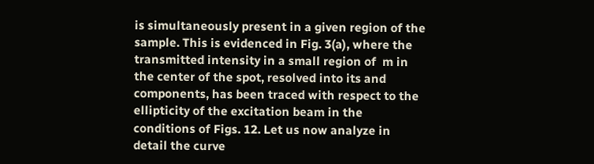is simultaneously present in a given region of the sample. This is evidenced in Fig. 3(a), where the transmitted intensity in a small region of  m in the center of the spot, resolved into its and components, has been traced with respect to the ellipticity of the excitation beam in the conditions of Figs. 12. Let us now analyze in detail the curve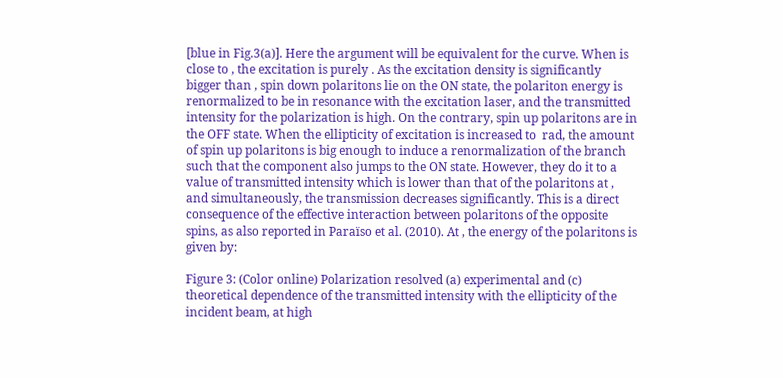[blue in Fig.3(a)]. Here the argument will be equivalent for the curve. When is close to , the excitation is purely . As the excitation density is significantly bigger than , spin down polaritons lie on the ON state, the polariton energy is renormalized to be in resonance with the excitation laser, and the transmitted intensity for the polarization is high. On the contrary, spin up polaritons are in the OFF state. When the ellipticity of excitation is increased to  rad, the amount of spin up polaritons is big enough to induce a renormalization of the branch such that the component also jumps to the ON state. However, they do it to a value of transmitted intensity which is lower than that of the polaritons at , and simultaneously, the transmission decreases significantly. This is a direct consequence of the effective interaction between polaritons of the opposite spins, as also reported in Paraïso et al. (2010). At , the energy of the polaritons is given by:

Figure 3: (Color online) Polarization resolved (a) experimental and (c) theoretical dependence of the transmitted intensity with the ellipticity of the incident beam, at high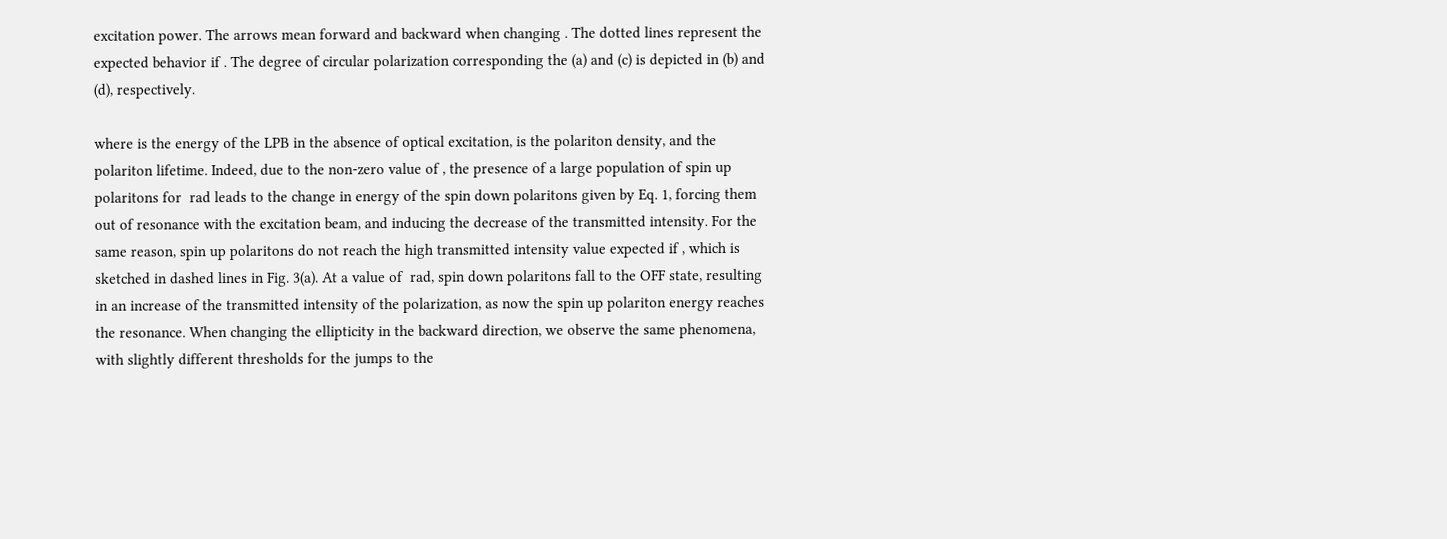excitation power. The arrows mean forward and backward when changing . The dotted lines represent the expected behavior if . The degree of circular polarization corresponding the (a) and (c) is depicted in (b) and (d), respectively.

where is the energy of the LPB in the absence of optical excitation, is the polariton density, and the polariton lifetime. Indeed, due to the non-zero value of , the presence of a large population of spin up polaritons for  rad leads to the change in energy of the spin down polaritons given by Eq. 1, forcing them out of resonance with the excitation beam, and inducing the decrease of the transmitted intensity. For the same reason, spin up polaritons do not reach the high transmitted intensity value expected if , which is sketched in dashed lines in Fig. 3(a). At a value of  rad, spin down polaritons fall to the OFF state, resulting in an increase of the transmitted intensity of the polarization, as now the spin up polariton energy reaches the resonance. When changing the ellipticity in the backward direction, we observe the same phenomena, with slightly different thresholds for the jumps to the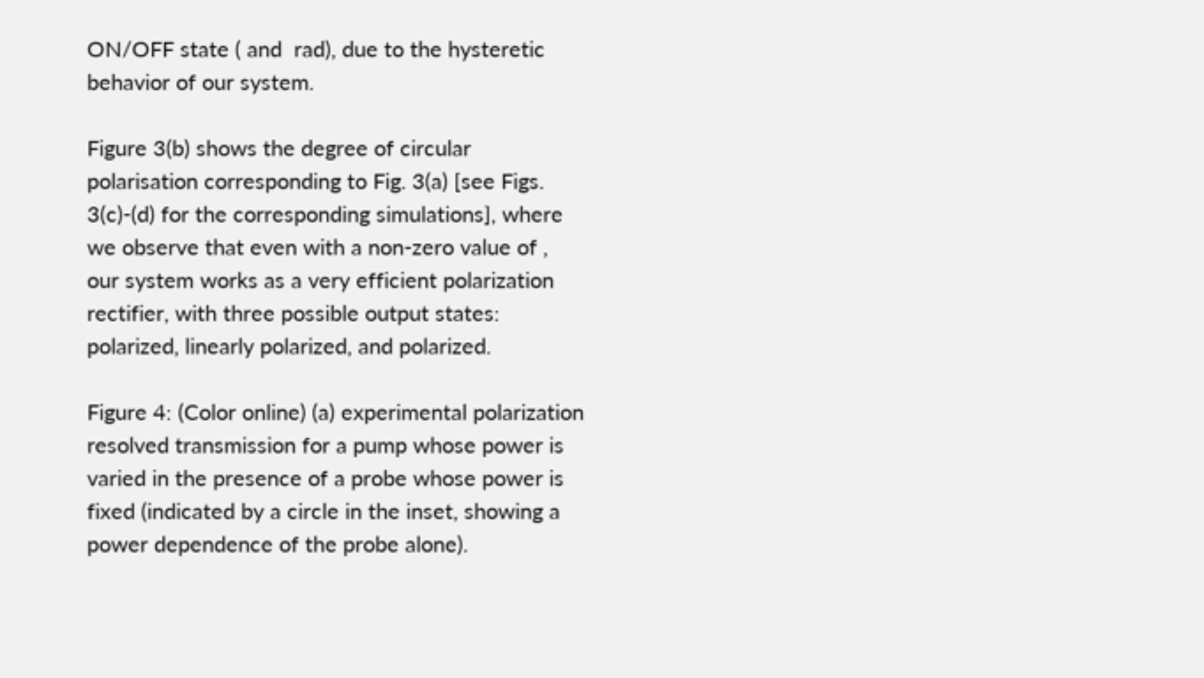ON/OFF state ( and  rad), due to the hysteretic behavior of our system.

Figure 3(b) shows the degree of circular polarisation corresponding to Fig. 3(a) [see Figs. 3(c)-(d) for the corresponding simulations], where we observe that even with a non-zero value of , our system works as a very efficient polarization rectifier, with three possible output states: polarized, linearly polarized, and polarized.

Figure 4: (Color online) (a) experimental polarization resolved transmission for a pump whose power is varied in the presence of a probe whose power is fixed (indicated by a circle in the inset, showing a power dependence of the probe alone).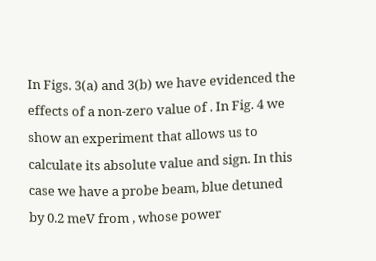In Figs. 3(a) and 3(b) we have evidenced the effects of a non-zero value of . In Fig. 4 we show an experiment that allows us to calculate its absolute value and sign. In this case we have a probe beam, blue detuned by 0.2 meV from , whose power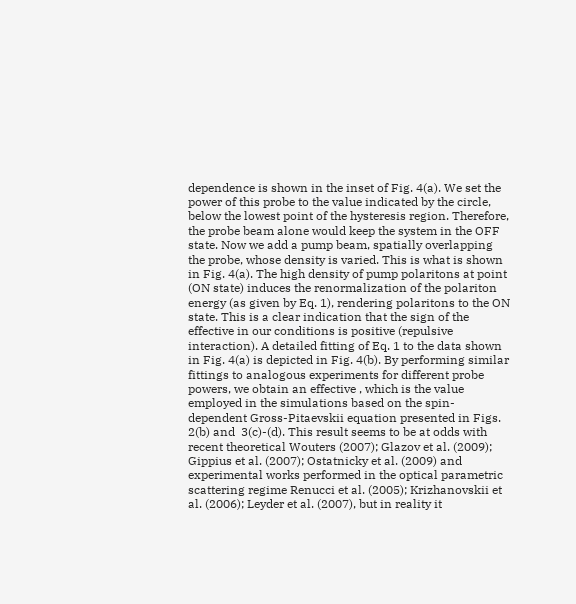dependence is shown in the inset of Fig. 4(a). We set the power of this probe to the value indicated by the circle, below the lowest point of the hysteresis region. Therefore, the probe beam alone would keep the system in the OFF state. Now we add a pump beam, spatially overlapping the probe, whose density is varied. This is what is shown in Fig. 4(a). The high density of pump polaritons at point (ON state) induces the renormalization of the polariton energy (as given by Eq. 1), rendering polaritons to the ON state. This is a clear indication that the sign of the effective in our conditions is positive (repulsive interaction). A detailed fitting of Eq. 1 to the data shown in Fig. 4(a) is depicted in Fig. 4(b). By performing similar fittings to analogous experiments for different probe powers, we obtain an effective , which is the value employed in the simulations based on the spin-dependent Gross-Pitaevskii equation presented in Figs. 2(b) and  3(c)-(d). This result seems to be at odds with recent theoretical Wouters (2007); Glazov et al. (2009); Gippius et al. (2007); Ostatnicky et al. (2009) and experimental works performed in the optical parametric scattering regime Renucci et al. (2005); Krizhanovskii et al. (2006); Leyder et al. (2007), but in reality it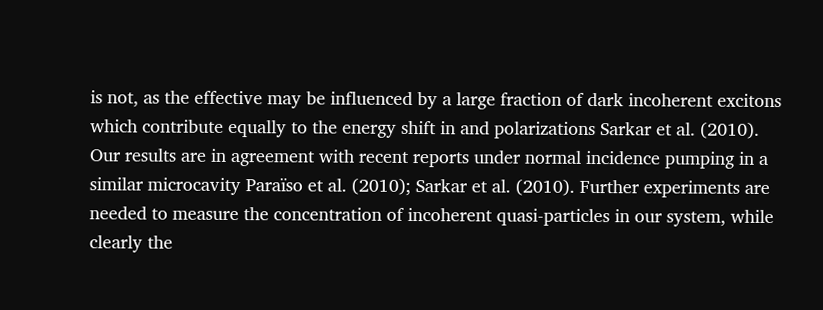is not, as the effective may be influenced by a large fraction of dark incoherent excitons which contribute equally to the energy shift in and polarizations Sarkar et al. (2010). Our results are in agreement with recent reports under normal incidence pumping in a similar microcavity Paraïso et al. (2010); Sarkar et al. (2010). Further experiments are needed to measure the concentration of incoherent quasi-particles in our system, while clearly the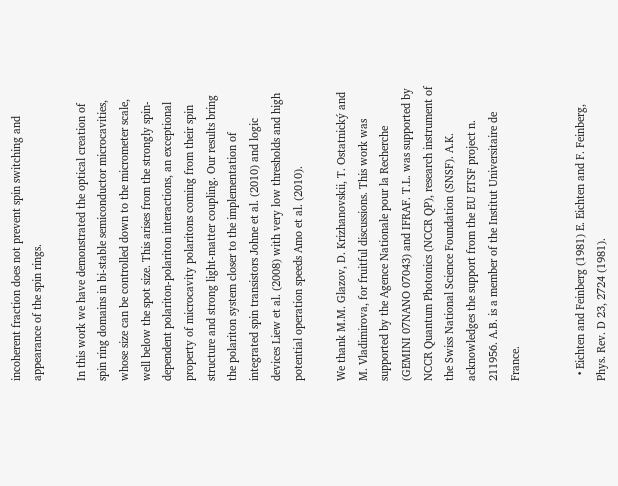incoherent fraction does not prevent spin switching and appearance of the spin rings.

In this work we have demonstrated the optical creation of spin ring domains in bi-stable semiconductor microcavities, whose size can be controlled down to the micrometer scale, well below the spot size. This arises from the strongly spin-dependent polariton-polariton interactions, an exceptional property of microcavity polaritons coming from their spin structure and strong light-matter coupling. Our results bring the polariton system closer to the implementation of integrated spin transistors Johne et al. (2010) and logic devices Liew et al. (2008) with very low thresholds and high potential operation speeds Amo et al. (2010).

We thank M.M. Glazov, D. Krizhanovskii, T. Ostatnický and M. Vladimirova, for fruitful discussions. This work was supported by the Agence Nationale pour la Recherche (GEMINI 07NANO 07043) and IFRAF. T.L. was supported by NCCR Quantum Photonics (NCCR QP), research instrument of the Swiss National Science Foundation (SNSF). A.K. acknowledges the support from the EU ETSF project n. 211956. A.B. is a member of the Institut Universitaire de France.


  • Eichten and Feinberg (1981) E. Eichten and F. Feinberg, Phys. Rev. D 23, 2724 (1981).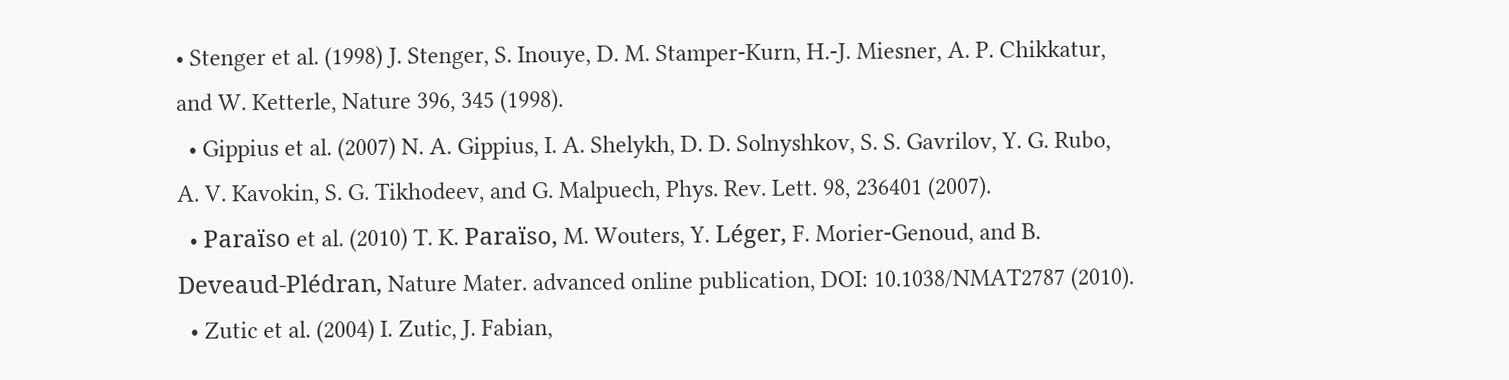• Stenger et al. (1998) J. Stenger, S. Inouye, D. M. Stamper-Kurn, H.-J. Miesner, A. P. Chikkatur, and W. Ketterle, Nature 396, 345 (1998).
  • Gippius et al. (2007) N. A. Gippius, I. A. Shelykh, D. D. Solnyshkov, S. S. Gavrilov, Y. G. Rubo, A. V. Kavokin, S. G. Tikhodeev, and G. Malpuech, Phys. Rev. Lett. 98, 236401 (2007).
  • Paraïso et al. (2010) T. K. Paraïso, M. Wouters, Y. Léger, F. Morier-Genoud, and B. Deveaud-Plédran, Nature Mater. advanced online publication, DOI: 10.1038/NMAT2787 (2010).
  • Zutic et al. (2004) I. Zutic, J. Fabian,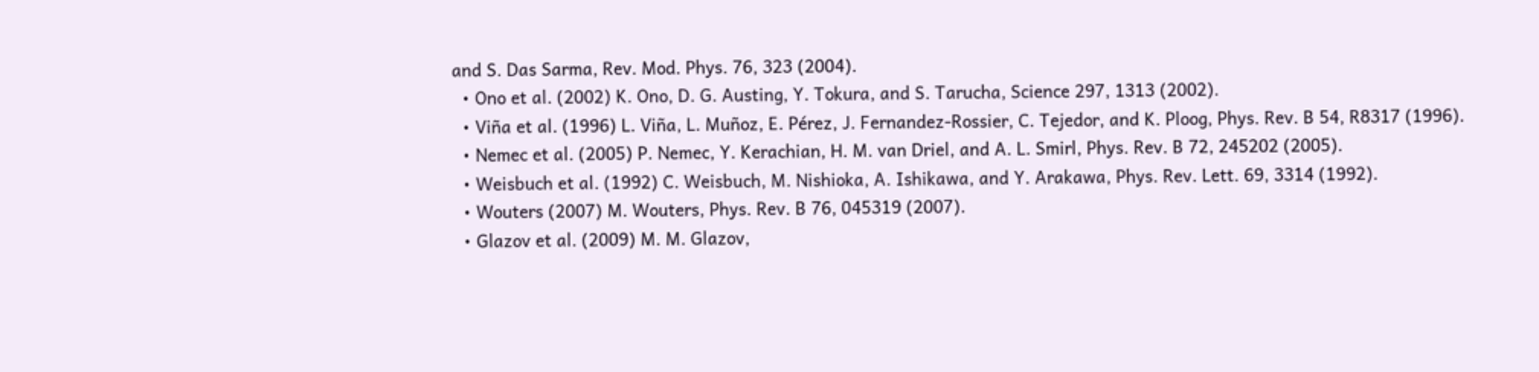and S. Das Sarma, Rev. Mod. Phys. 76, 323 (2004).
  • Ono et al. (2002) K. Ono, D. G. Austing, Y. Tokura, and S. Tarucha, Science 297, 1313 (2002).
  • Viña et al. (1996) L. Viña, L. Muñoz, E. Pérez, J. Fernandez-Rossier, C. Tejedor, and K. Ploog, Phys. Rev. B 54, R8317 (1996).
  • Nemec et al. (2005) P. Nemec, Y. Kerachian, H. M. van Driel, and A. L. Smirl, Phys. Rev. B 72, 245202 (2005).
  • Weisbuch et al. (1992) C. Weisbuch, M. Nishioka, A. Ishikawa, and Y. Arakawa, Phys. Rev. Lett. 69, 3314 (1992).
  • Wouters (2007) M. Wouters, Phys. Rev. B 76, 045319 (2007).
  • Glazov et al. (2009) M. M. Glazov,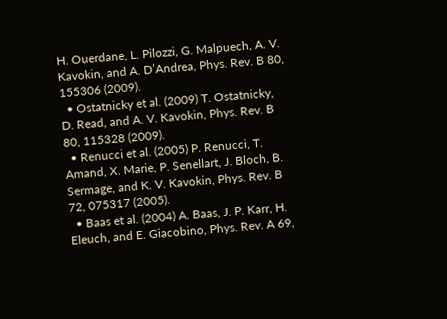H. Ouerdane, L. Pilozzi, G. Malpuech, A. V. Kavokin, and A. D’Andrea, Phys. Rev. B 80, 155306 (2009).
  • Ostatnicky et al. (2009) T. Ostatnicky, D. Read, and A. V. Kavokin, Phys. Rev. B 80, 115328 (2009).
  • Renucci et al. (2005) P. Renucci, T. Amand, X. Marie, P. Senellart, J. Bloch, B. Sermage, and K. V. Kavokin, Phys. Rev. B 72, 075317 (2005).
  • Baas et al. (2004) A. Baas, J. P. Karr, H. Eleuch, and E. Giacobino, Phys. Rev. A 69,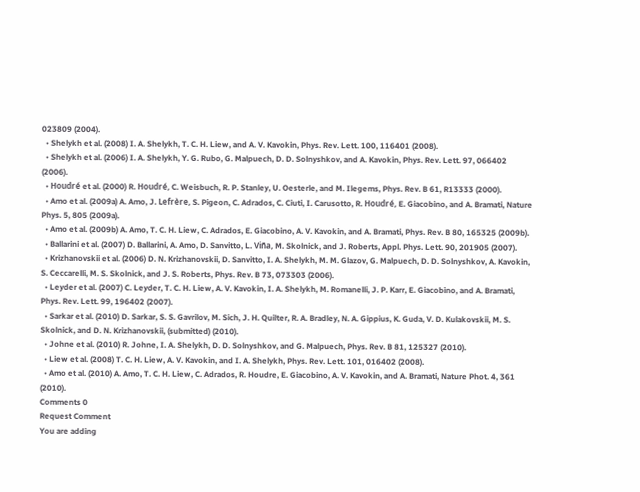023809 (2004).
  • Shelykh et al. (2008) I. A. Shelykh, T. C. H. Liew, and A. V. Kavokin, Phys. Rev. Lett. 100, 116401 (2008).
  • Shelykh et al. (2006) I. A. Shelykh, Y. G. Rubo, G. Malpuech, D. D. Solnyshkov, and A. Kavokin, Phys. Rev. Lett. 97, 066402 (2006).
  • Houdré et al. (2000) R. Houdré, C. Weisbuch, R. P. Stanley, U. Oesterle, and M. Ilegems, Phys. Rev. B 61, R13333 (2000).
  • Amo et al. (2009a) A. Amo, J. Lefrère, S. Pigeon, C. Adrados, C. Ciuti, I. Carusotto, R. Houdré, E. Giacobino, and A. Bramati, Nature Phys. 5, 805 (2009a).
  • Amo et al. (2009b) A. Amo, T. C. H. Liew, C. Adrados, E. Giacobino, A. V. Kavokin, and A. Bramati, Phys. Rev. B 80, 165325 (2009b).
  • Ballarini et al. (2007) D. Ballarini, A. Amo, D. Sanvitto, L. Viña, M. Skolnick, and J. Roberts, Appl. Phys. Lett. 90, 201905 (2007).
  • Krizhanovskii et al. (2006) D. N. Krizhanovskii, D. Sanvitto, I. A. Shelykh, M. M. Glazov, G. Malpuech, D. D. Solnyshkov, A. Kavokin, S. Ceccarelli, M. S. Skolnick, and J. S. Roberts, Phys. Rev. B 73, 073303 (2006).
  • Leyder et al. (2007) C. Leyder, T. C. H. Liew, A. V. Kavokin, I. A. Shelykh, M. Romanelli, J. P. Karr, E. Giacobino, and A. Bramati, Phys. Rev. Lett. 99, 196402 (2007).
  • Sarkar et al. (2010) D. Sarkar, S. S. Gavrilov, M. Sich, J. H. Quilter, R. A. Bradley, N. A. Gippius, K. Guda, V. D. Kulakovskii, M. S. Skolnick, and D. N. Krizhanovskii, (submitted) (2010).
  • Johne et al. (2010) R. Johne, I. A. Shelykh, D. D. Solnyshkov, and G. Malpuech, Phys. Rev. B 81, 125327 (2010).
  • Liew et al. (2008) T. C. H. Liew, A. V. Kavokin, and I. A. Shelykh, Phys. Rev. Lett. 101, 016402 (2008).
  • Amo et al. (2010) A. Amo, T. C. H. Liew, C. Adrados, R. Houdre, E. Giacobino, A. V. Kavokin, and A. Bramati, Nature Phot. 4, 361 (2010).
Comments 0
Request Comment
You are adding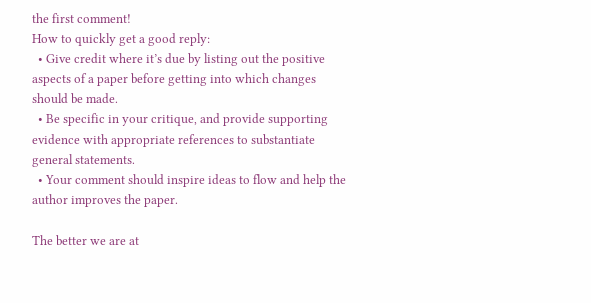the first comment!
How to quickly get a good reply:
  • Give credit where it’s due by listing out the positive aspects of a paper before getting into which changes should be made.
  • Be specific in your critique, and provide supporting evidence with appropriate references to substantiate general statements.
  • Your comment should inspire ideas to flow and help the author improves the paper.

The better we are at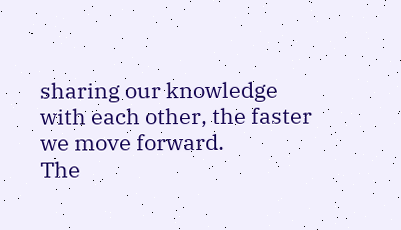sharing our knowledge with each other, the faster we move forward.
The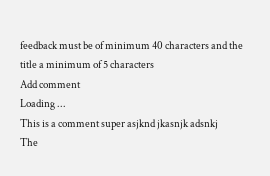feedback must be of minimum 40 characters and the title a minimum of 5 characters
Add comment
Loading ...
This is a comment super asjknd jkasnjk adsnkj
The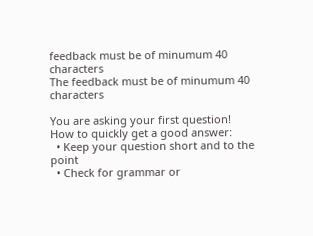feedback must be of minumum 40 characters
The feedback must be of minumum 40 characters

You are asking your first question!
How to quickly get a good answer:
  • Keep your question short and to the point
  • Check for grammar or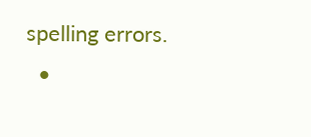spelling errors.
  •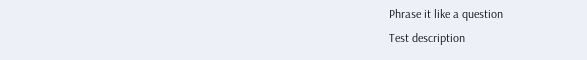Phrase it like a question
Test description